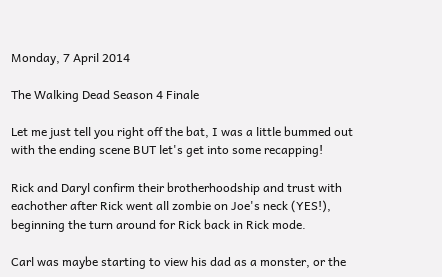Monday, 7 April 2014

The Walking Dead Season 4 Finale

Let me just tell you right off the bat, I was a little bummed out with the ending scene BUT let's get into some recapping!

Rick and Daryl confirm their brotherhoodship and trust with eachother after Rick went all zombie on Joe's neck (YES!), beginning the turn around for Rick back in Rick mode.

Carl was maybe starting to view his dad as a monster, or the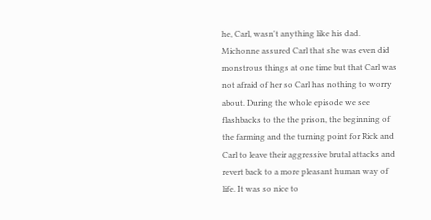he, Carl, wasn't anything like his dad. Michonne assured Carl that she was even did monstrous things at one time but that Carl was not afraid of her so Carl has nothing to worry about. During the whole episode we see flashbacks to the the prison, the beginning of the farming and the turning point for Rick and Carl to leave their aggressive brutal attacks and revert back to a more pleasant human way of life. It was so nice to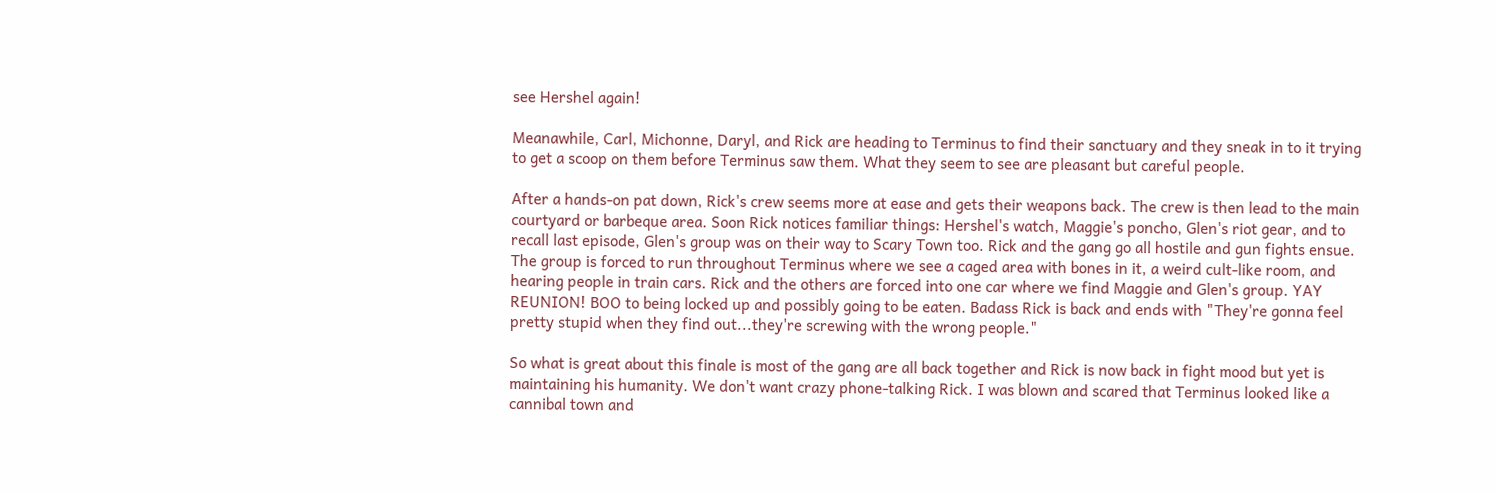see Hershel again!

Meanawhile, Carl, Michonne, Daryl, and Rick are heading to Terminus to find their sanctuary and they sneak in to it trying to get a scoop on them before Terminus saw them. What they seem to see are pleasant but careful people.

After a hands-on pat down, Rick's crew seems more at ease and gets their weapons back. The crew is then lead to the main courtyard or barbeque area. Soon Rick notices familiar things: Hershel's watch, Maggie's poncho, Glen's riot gear, and to recall last episode, Glen's group was on their way to Scary Town too. Rick and the gang go all hostile and gun fights ensue. The group is forced to run throughout Terminus where we see a caged area with bones in it, a weird cult-like room, and hearing people in train cars. Rick and the others are forced into one car where we find Maggie and Glen's group. YAY REUNION! BOO to being locked up and possibly going to be eaten. Badass Rick is back and ends with "They're gonna feel pretty stupid when they find out...they're screwing with the wrong people."

So what is great about this finale is most of the gang are all back together and Rick is now back in fight mood but yet is maintaining his humanity. We don't want crazy phone-talking Rick. I was blown and scared that Terminus looked like a cannibal town and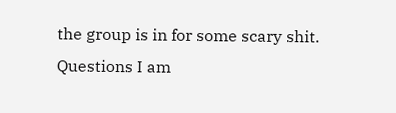the group is in for some scary shit.
Questions I am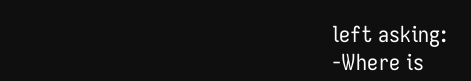left asking:
-Where is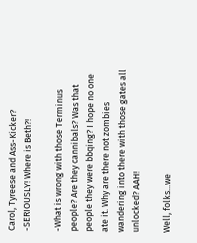Carol, Tyreese and Ass-Kicker?
-SERIOUSLY! Where is Beth?!

-What is wrong with those Terminus people? Are they cannibals? Was that people they were bbqing? I hope no one ate it. Why are there not zombies wandering into there with those gates all unlocked? AAH!

Well, folks...we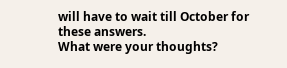will have to wait till October for these answers.
What were your thoughts?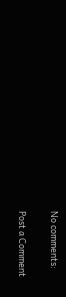No comments:

Post a Comment